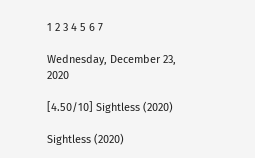1 2 3 4 5 6 7

Wednesday, December 23, 2020

[4.50/10] Sightless (2020)

Sightless (2020)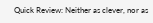Quick Review: Neither as clever, nor as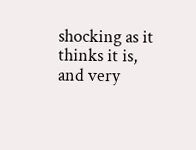shocking as it thinks it is, and very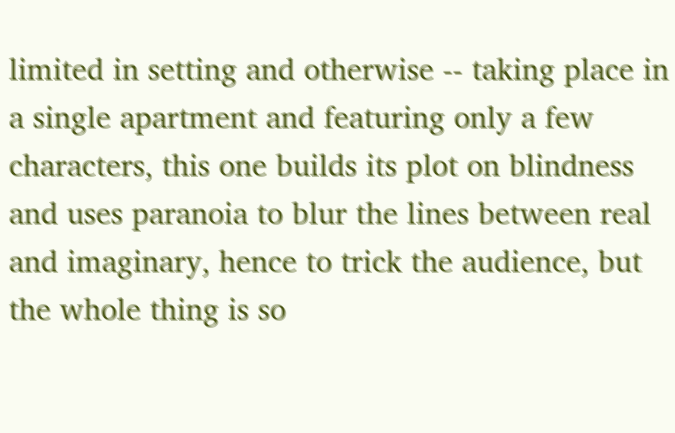limited in setting and otherwise -- taking place in a single apartment and featuring only a few characters, this one builds its plot on blindness and uses paranoia to blur the lines between real and imaginary, hence to trick the audience, but the whole thing is so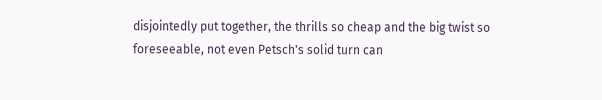disjointedly put together, the thrills so cheap and the big twist so foreseeable, not even Petsch's solid turn can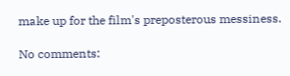make up for the film's preposterous messiness.

No comments: